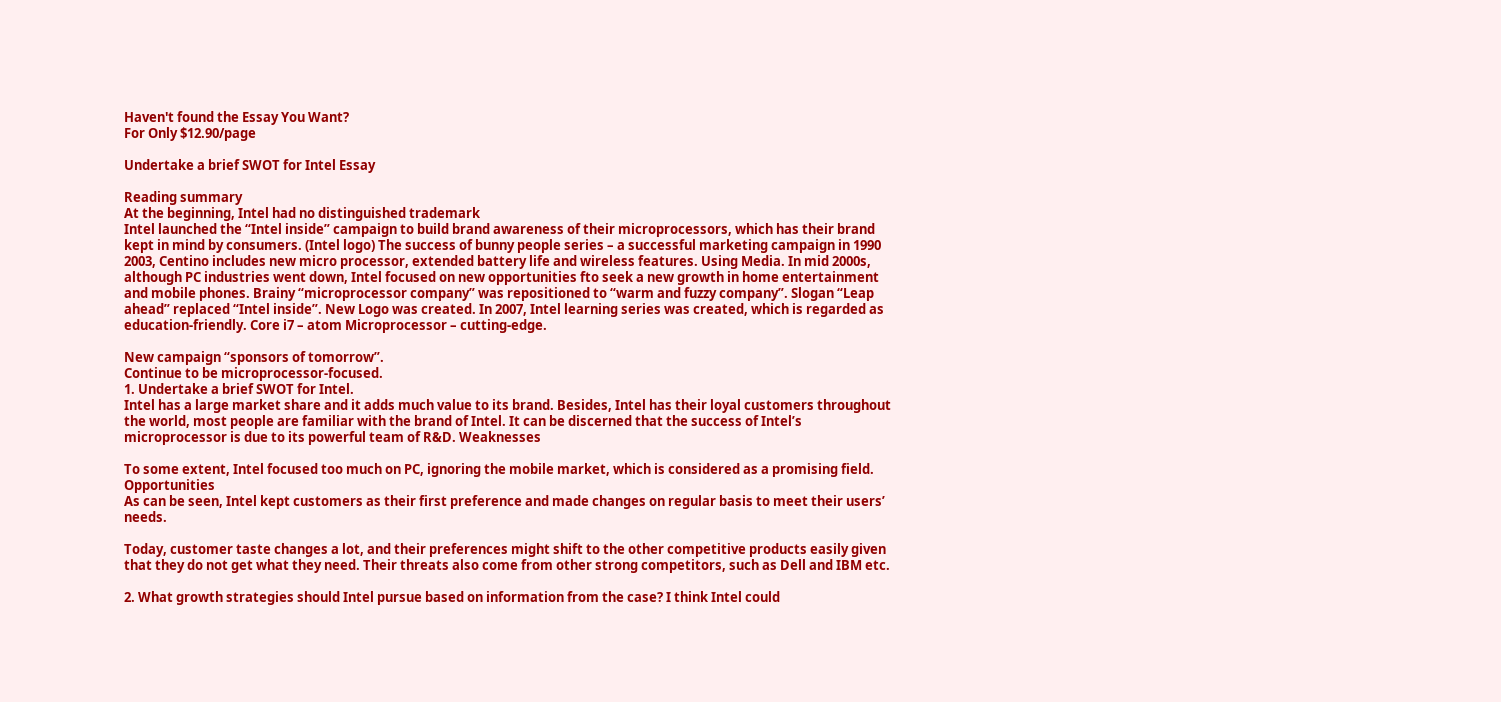Haven't found the Essay You Want?
For Only $12.90/page

Undertake a brief SWOT for Intel Essay

Reading summary
At the beginning, Intel had no distinguished trademark
Intel launched the “Intel inside” campaign to build brand awareness of their microprocessors, which has their brand kept in mind by consumers. (Intel logo) The success of bunny people series – a successful marketing campaign in 1990 2003, Centino includes new micro processor, extended battery life and wireless features. Using Media. In mid 2000s, although PC industries went down, Intel focused on new opportunities fto seek a new growth in home entertainment and mobile phones. Brainy “microprocessor company” was repositioned to “warm and fuzzy company”. Slogan “Leap ahead” replaced “Intel inside”. New Logo was created. In 2007, Intel learning series was created, which is regarded as education-friendly. Core i7 – atom Microprocessor – cutting-edge.

New campaign “sponsors of tomorrow”.
Continue to be microprocessor-focused.
1. Undertake a brief SWOT for Intel.
Intel has a large market share and it adds much value to its brand. Besides, Intel has their loyal customers throughout the world, most people are familiar with the brand of Intel. It can be discerned that the success of Intel’s microprocessor is due to its powerful team of R&D. Weaknesses

To some extent, Intel focused too much on PC, ignoring the mobile market, which is considered as a promising field. Opportunities
As can be seen, Intel kept customers as their first preference and made changes on regular basis to meet their users’ needs.

Today, customer taste changes a lot, and their preferences might shift to the other competitive products easily given that they do not get what they need. Their threats also come from other strong competitors, such as Dell and IBM etc.

2. What growth strategies should Intel pursue based on information from the case? I think Intel could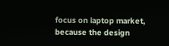focus on laptop market, because the design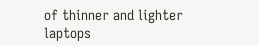of thinner and lighter laptops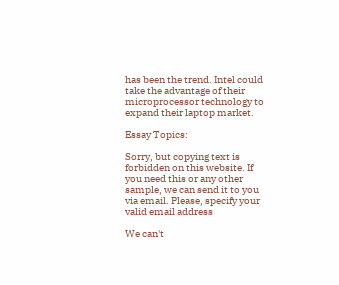has been the trend. Intel could take the advantage of their microprocessor technology to expand their laptop market.

Essay Topics:

Sorry, but copying text is forbidden on this website. If you need this or any other sample, we can send it to you via email. Please, specify your valid email address

We can't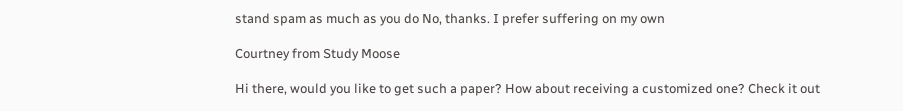stand spam as much as you do No, thanks. I prefer suffering on my own

Courtney from Study Moose

Hi there, would you like to get such a paper? How about receiving a customized one? Check it out